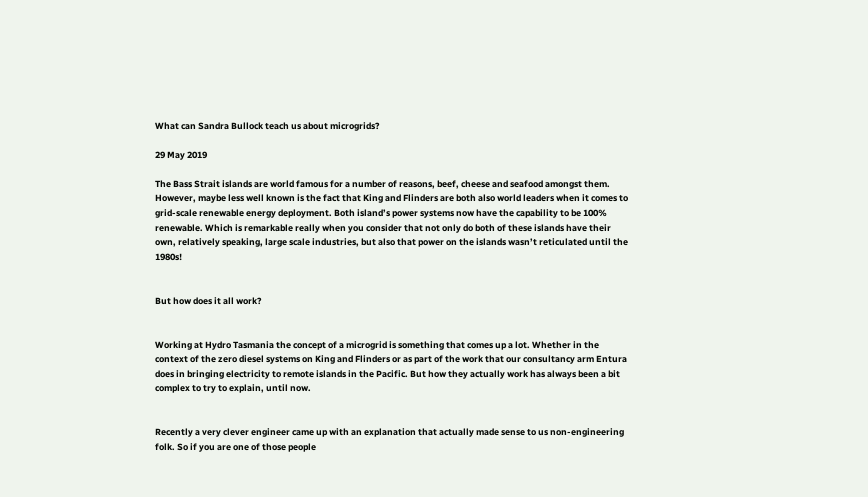What can Sandra Bullock teach us about microgrids?

29 May 2019

The Bass Strait islands are world famous for a number of reasons, beef, cheese and seafood amongst them. However, maybe less well known is the fact that King and Flinders are both also world leaders when it comes to grid-scale renewable energy deployment. Both island’s power systems now have the capability to be 100% renewable. Which is remarkable really when you consider that not only do both of these islands have their own, relatively speaking, large scale industries, but also that power on the islands wasn’t reticulated until the 1980s!


But how does it all work?


Working at Hydro Tasmania the concept of a microgrid is something that comes up a lot. Whether in the context of the zero diesel systems on King and Flinders or as part of the work that our consultancy arm Entura does in bringing electricity to remote islands in the Pacific. But how they actually work has always been a bit complex to try to explain, until now.


Recently a very clever engineer came up with an explanation that actually made sense to us non-engineering folk. So if you are one of those people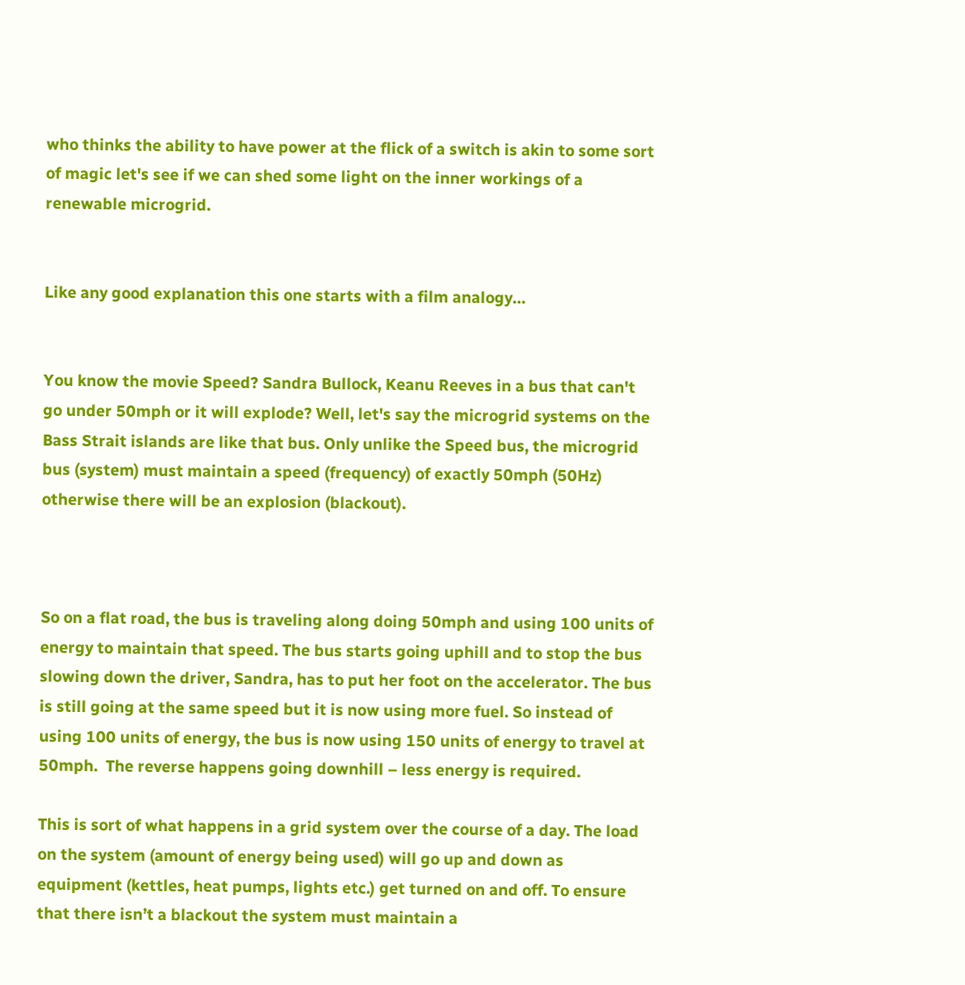who thinks the ability to have power at the flick of a switch is akin to some sort of magic let's see if we can shed some light on the inner workings of a renewable microgrid.


Like any good explanation this one starts with a film analogy…


You know the movie Speed? Sandra Bullock, Keanu Reeves in a bus that can't go under 50mph or it will explode? Well, let's say the microgrid systems on the Bass Strait islands are like that bus. Only unlike the Speed bus, the microgrid bus (system) must maintain a speed (frequency) of exactly 50mph (50Hz) otherwise there will be an explosion (blackout).



So on a flat road, the bus is traveling along doing 50mph and using 100 units of energy to maintain that speed. The bus starts going uphill and to stop the bus slowing down the driver, Sandra, has to put her foot on the accelerator. The bus is still going at the same speed but it is now using more fuel. So instead of using 100 units of energy, the bus is now using 150 units of energy to travel at 50mph.  The reverse happens going downhill – less energy is required.

This is sort of what happens in a grid system over the course of a day. The load on the system (amount of energy being used) will go up and down as equipment (kettles, heat pumps, lights etc.) get turned on and off. To ensure that there isn’t a blackout the system must maintain a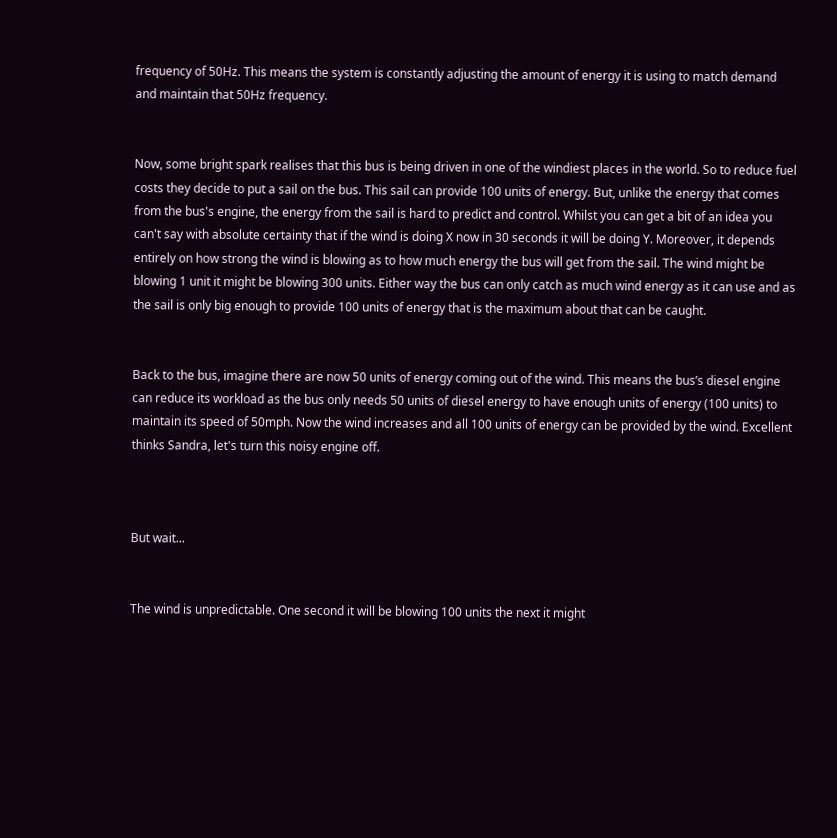frequency of 50Hz. This means the system is constantly adjusting the amount of energy it is using to match demand and maintain that 50Hz frequency.


Now, some bright spark realises that this bus is being driven in one of the windiest places in the world. So to reduce fuel costs they decide to put a sail on the bus. This sail can provide 100 units of energy. But, unlike the energy that comes from the bus's engine, the energy from the sail is hard to predict and control. Whilst you can get a bit of an idea you can't say with absolute certainty that if the wind is doing X now in 30 seconds it will be doing Y. Moreover, it depends entirely on how strong the wind is blowing as to how much energy the bus will get from the sail. The wind might be blowing 1 unit it might be blowing 300 units. Either way the bus can only catch as much wind energy as it can use and as the sail is only big enough to provide 100 units of energy that is the maximum about that can be caught.


Back to the bus, imagine there are now 50 units of energy coming out of the wind. This means the bus’s diesel engine can reduce its workload as the bus only needs 50 units of diesel energy to have enough units of energy (100 units) to maintain its speed of 50mph. Now the wind increases and all 100 units of energy can be provided by the wind. Excellent thinks Sandra, let's turn this noisy engine off.



But wait...


The wind is unpredictable. One second it will be blowing 100 units the next it might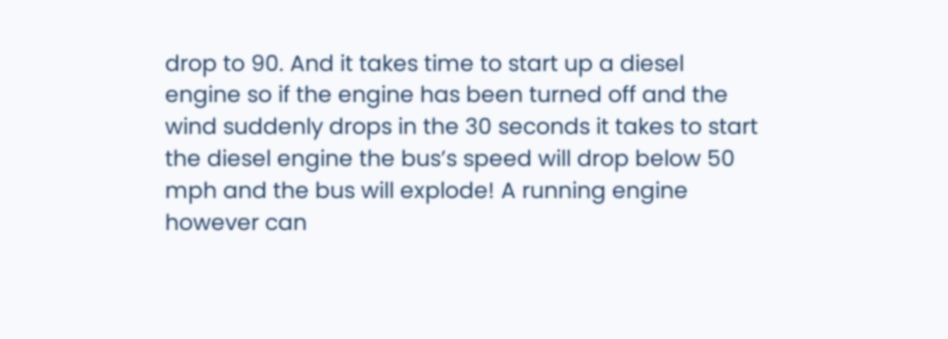drop to 90. And it takes time to start up a diesel engine so if the engine has been turned off and the wind suddenly drops in the 30 seconds it takes to start the diesel engine the bus’s speed will drop below 50 mph and the bus will explode! A running engine however can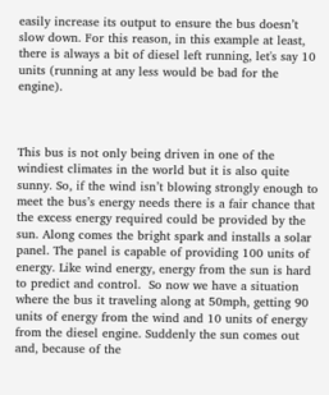easily increase its output to ensure the bus doesn’t slow down. For this reason, in this example at least, there is always a bit of diesel left running, let's say 10 units (running at any less would be bad for the engine).



This bus is not only being driven in one of the windiest climates in the world but it is also quite sunny. So, if the wind isn’t blowing strongly enough to meet the bus’s energy needs there is a fair chance that the excess energy required could be provided by the sun. Along comes the bright spark and installs a solar panel. The panel is capable of providing 100 units of energy. Like wind energy, energy from the sun is hard to predict and control.  So now we have a situation where the bus it traveling along at 50mph, getting 90 units of energy from the wind and 10 units of energy from the diesel engine. Suddenly the sun comes out and, because of the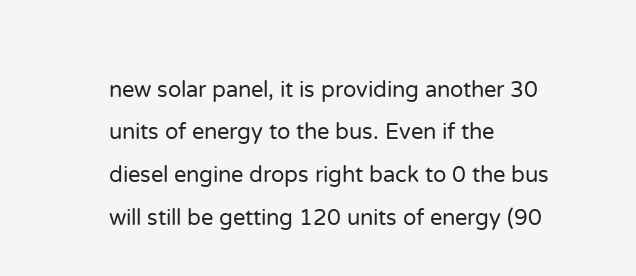new solar panel, it is providing another 30 units of energy to the bus. Even if the diesel engine drops right back to 0 the bus will still be getting 120 units of energy (90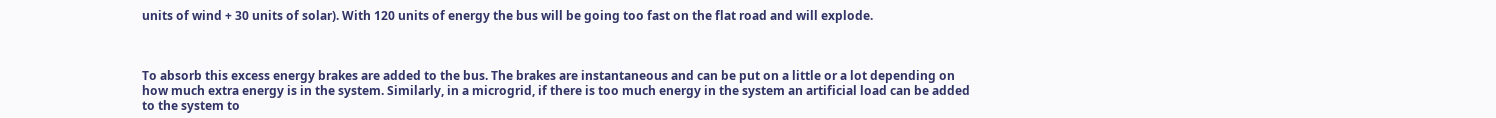units of wind + 30 units of solar). With 120 units of energy the bus will be going too fast on the flat road and will explode.



To absorb this excess energy brakes are added to the bus. The brakes are instantaneous and can be put on a little or a lot depending on how much extra energy is in the system. Similarly, in a microgrid, if there is too much energy in the system an artificial load can be added to the system to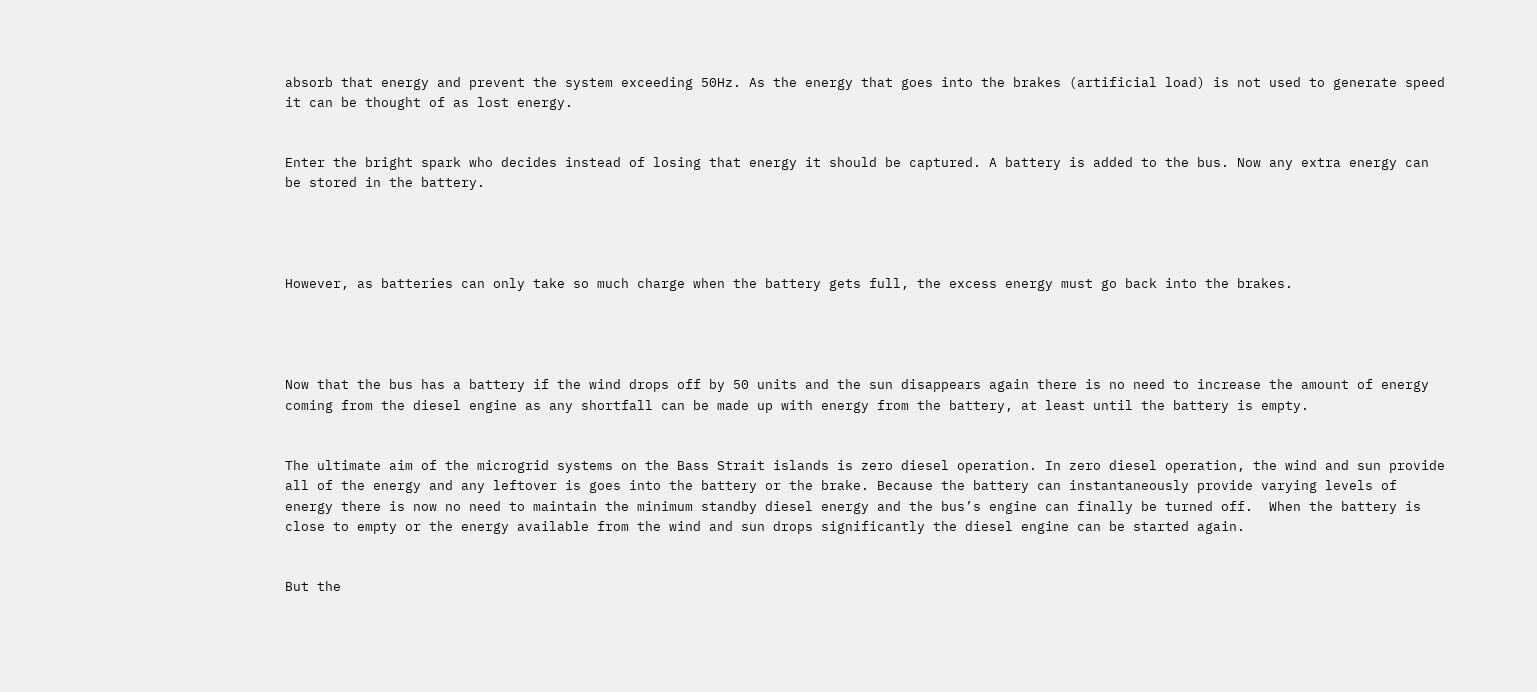absorb that energy and prevent the system exceeding 50Hz. As the energy that goes into the brakes (artificial load) is not used to generate speed it can be thought of as lost energy.


Enter the bright spark who decides instead of losing that energy it should be captured. A battery is added to the bus. Now any extra energy can be stored in the battery.




However, as batteries can only take so much charge when the battery gets full, the excess energy must go back into the brakes.




Now that the bus has a battery if the wind drops off by 50 units and the sun disappears again there is no need to increase the amount of energy coming from the diesel engine as any shortfall can be made up with energy from the battery, at least until the battery is empty.


The ultimate aim of the microgrid systems on the Bass Strait islands is zero diesel operation. In zero diesel operation, the wind and sun provide all of the energy and any leftover is goes into the battery or the brake. Because the battery can instantaneously provide varying levels of energy there is now no need to maintain the minimum standby diesel energy and the bus’s engine can finally be turned off.  When the battery is close to empty or the energy available from the wind and sun drops significantly the diesel engine can be started again.


But the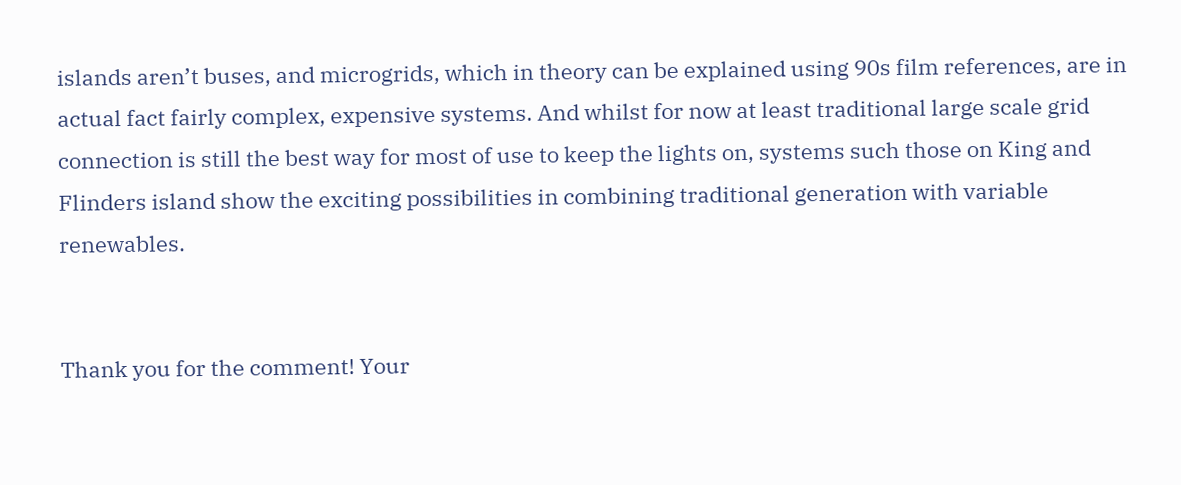islands aren’t buses, and microgrids, which in theory can be explained using 90s film references, are in actual fact fairly complex, expensive systems. And whilst for now at least traditional large scale grid connection is still the best way for most of use to keep the lights on, systems such those on King and Flinders island show the exciting possibilities in combining traditional generation with variable renewables.


Thank you for the comment! Your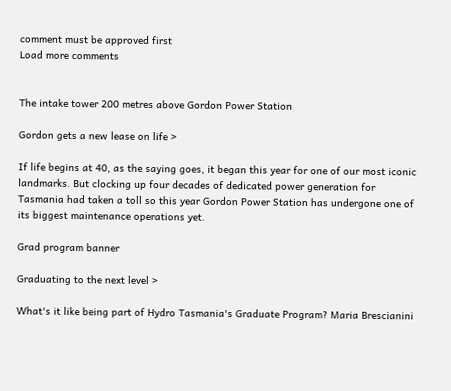comment must be approved first
Load more comments


The intake tower 200 metres above Gordon Power Station

Gordon gets a new lease on life >

If life begins at 40, as the saying goes, it began this year for one of our most iconic landmarks. But clocking up four decades of dedicated power generation for Tasmania had taken a toll so this year Gordon Power Station has undergone one of its biggest maintenance operations yet.

Grad program banner

Graduating to the next level >

What's it like being part of Hydro Tasmania's Graduate Program? Maria Brescianini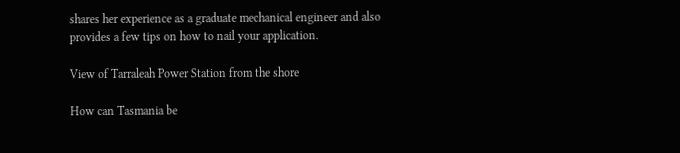shares her experience as a graduate mechanical engineer and also provides a few tips on how to nail your application.

View of Tarraleah Power Station from the shore

How can Tasmania be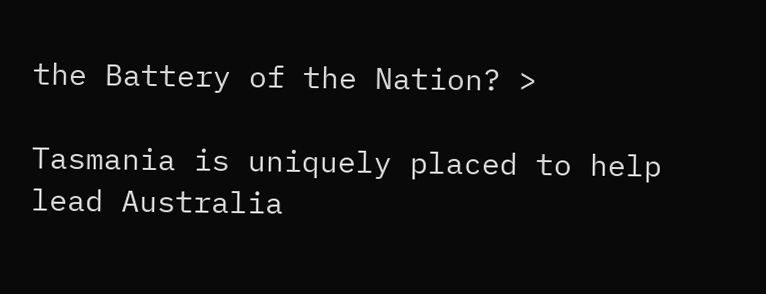the Battery of the Nation? >

Tasmania is uniquely placed to help lead Australia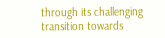through its challenging transition towards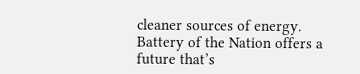cleaner sources of energy. Battery of the Nation offers a future that’s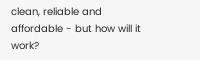clean, reliable and affordable - but how will it work?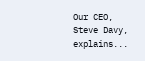Our CEO, Steve Davy, explains...